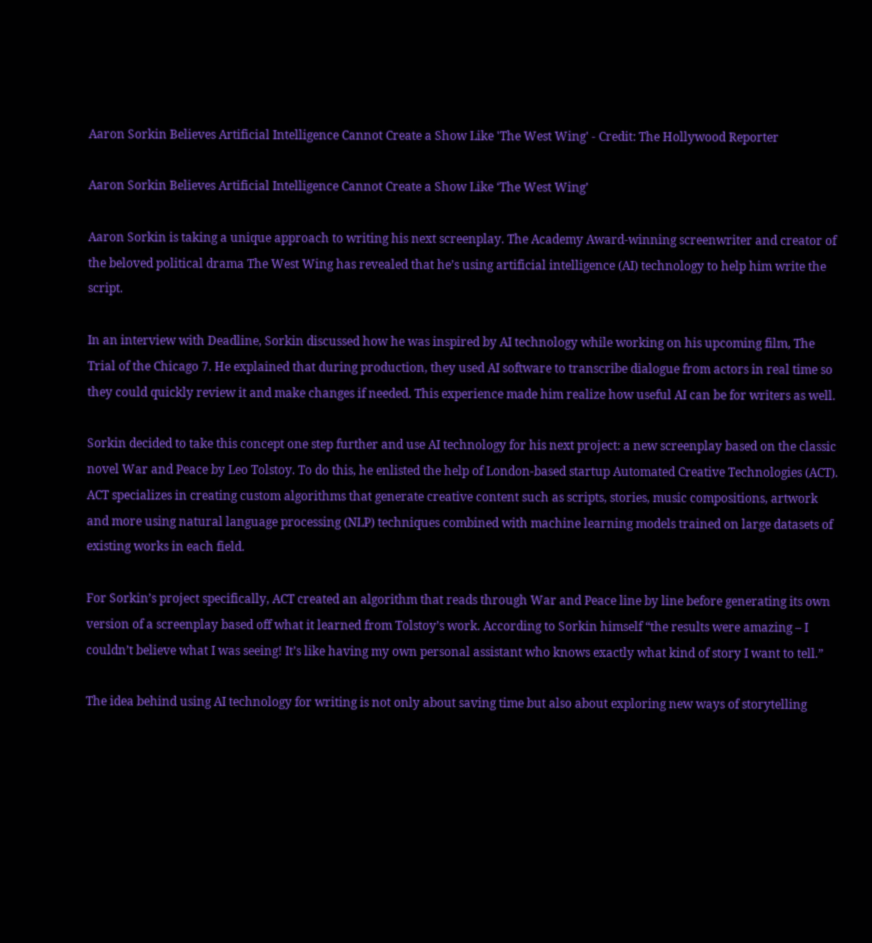Aaron Sorkin Believes Artificial Intelligence Cannot Create a Show Like 'The West Wing' - Credit: The Hollywood Reporter

Aaron Sorkin Believes Artificial Intelligence Cannot Create a Show Like ‘The West Wing’

Aaron Sorkin is taking a unique approach to writing his next screenplay. The Academy Award-winning screenwriter and creator of the beloved political drama The West Wing has revealed that he’s using artificial intelligence (AI) technology to help him write the script.

In an interview with Deadline, Sorkin discussed how he was inspired by AI technology while working on his upcoming film, The Trial of the Chicago 7. He explained that during production, they used AI software to transcribe dialogue from actors in real time so they could quickly review it and make changes if needed. This experience made him realize how useful AI can be for writers as well.

Sorkin decided to take this concept one step further and use AI technology for his next project: a new screenplay based on the classic novel War and Peace by Leo Tolstoy. To do this, he enlisted the help of London-based startup Automated Creative Technologies (ACT). ACT specializes in creating custom algorithms that generate creative content such as scripts, stories, music compositions, artwork and more using natural language processing (NLP) techniques combined with machine learning models trained on large datasets of existing works in each field.

For Sorkin’s project specifically, ACT created an algorithm that reads through War and Peace line by line before generating its own version of a screenplay based off what it learned from Tolstoy’s work. According to Sorkin himself “the results were amazing – I couldn’t believe what I was seeing! It’s like having my own personal assistant who knows exactly what kind of story I want to tell.”

The idea behind using AI technology for writing is not only about saving time but also about exploring new ways of storytelling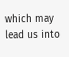which may lead us into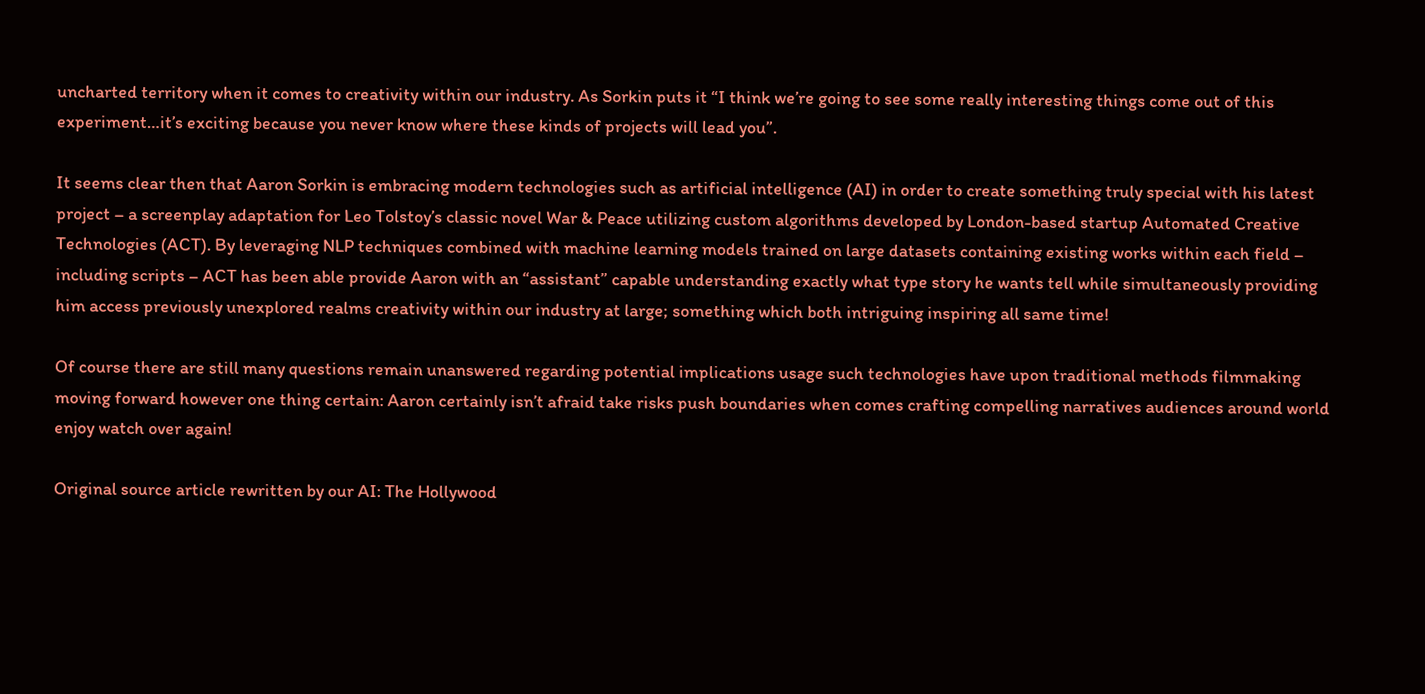uncharted territory when it comes to creativity within our industry. As Sorkin puts it “I think we’re going to see some really interesting things come out of this experiment…it’s exciting because you never know where these kinds of projects will lead you”.

It seems clear then that Aaron Sorkin is embracing modern technologies such as artificial intelligence (AI) in order to create something truly special with his latest project – a screenplay adaptation for Leo Tolstoy’s classic novel War & Peace utilizing custom algorithms developed by London-based startup Automated Creative Technologies (ACT). By leveraging NLP techniques combined with machine learning models trained on large datasets containing existing works within each field – including scripts – ACT has been able provide Aaron with an “assistant” capable understanding exactly what type story he wants tell while simultaneously providing him access previously unexplored realms creativity within our industry at large; something which both intriguing inspiring all same time!

Of course there are still many questions remain unanswered regarding potential implications usage such technologies have upon traditional methods filmmaking moving forward however one thing certain: Aaron certainly isn’t afraid take risks push boundaries when comes crafting compelling narratives audiences around world enjoy watch over again!

Original source article rewritten by our AI: The Hollywood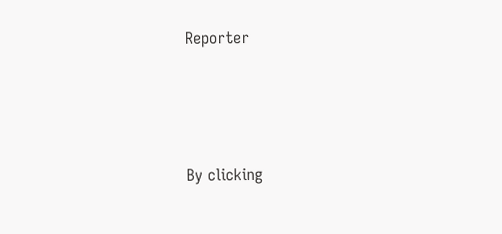Reporter




By clicking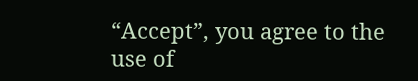“Accept”, you agree to the use of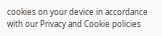cookies on your device in accordance with our Privacy and Cookie policies